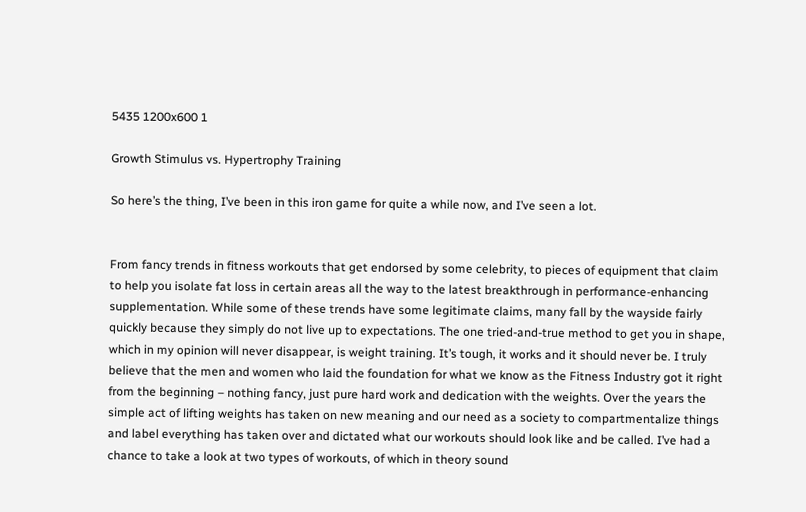5435 1200x600 1

Growth Stimulus vs. Hypertrophy Training

So here’s the thing, I’ve been in this iron game for quite a while now, and I’ve seen a lot.


From fancy trends in fitness workouts that get endorsed by some celebrity, to pieces of equipment that claim to help you isolate fat loss in certain areas all the way to the latest breakthrough in performance-enhancing supplementation. While some of these trends have some legitimate claims, many fall by the wayside fairly quickly because they simply do not live up to expectations. The one tried-and-true method to get you in shape, which in my opinion will never disappear, is weight training. It’s tough, it works and it should never be. I truly believe that the men and women who laid the foundation for what we know as the Fitness Industry got it right from the beginning – nothing fancy, just pure hard work and dedication with the weights. Over the years the simple act of lifting weights has taken on new meaning and our need as a society to compartmentalize things and label everything has taken over and dictated what our workouts should look like and be called. I’ve had a chance to take a look at two types of workouts, of which in theory sound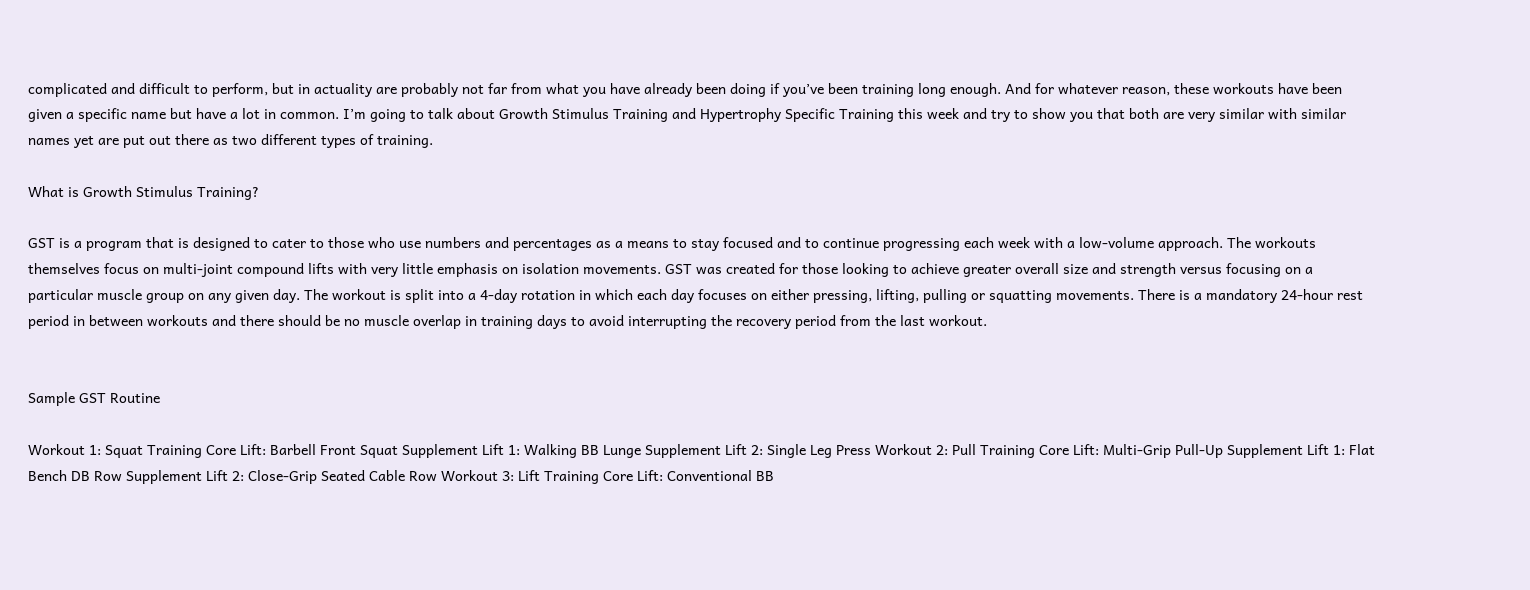complicated and difficult to perform, but in actuality are probably not far from what you have already been doing if you’ve been training long enough. And for whatever reason, these workouts have been given a specific name but have a lot in common. I’m going to talk about Growth Stimulus Training and Hypertrophy Specific Training this week and try to show you that both are very similar with similar names yet are put out there as two different types of training.

What is Growth Stimulus Training?

GST is a program that is designed to cater to those who use numbers and percentages as a means to stay focused and to continue progressing each week with a low-volume approach. The workouts themselves focus on multi-joint compound lifts with very little emphasis on isolation movements. GST was created for those looking to achieve greater overall size and strength versus focusing on a particular muscle group on any given day. The workout is split into a 4-day rotation in which each day focuses on either pressing, lifting, pulling or squatting movements. There is a mandatory 24-hour rest period in between workouts and there should be no muscle overlap in training days to avoid interrupting the recovery period from the last workout.


Sample GST Routine

Workout 1: Squat Training Core Lift: Barbell Front Squat Supplement Lift 1: Walking BB Lunge Supplement Lift 2: Single Leg Press Workout 2: Pull Training Core Lift: Multi-Grip Pull-Up Supplement Lift 1: Flat Bench DB Row Supplement Lift 2: Close-Grip Seated Cable Row Workout 3: Lift Training Core Lift: Conventional BB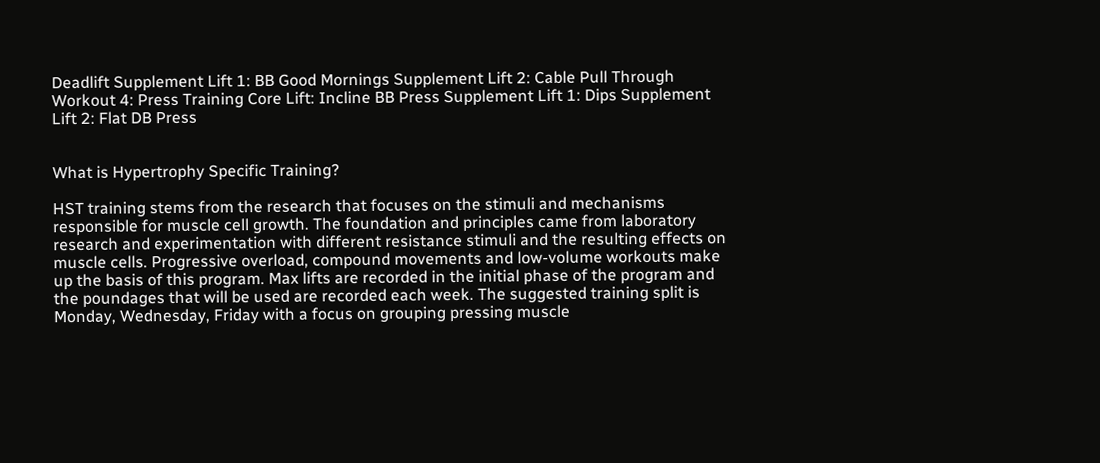Deadlift Supplement Lift 1: BB Good Mornings Supplement Lift 2: Cable Pull Through Workout 4: Press Training Core Lift: Incline BB Press Supplement Lift 1: Dips Supplement Lift 2: Flat DB Press


What is Hypertrophy Specific Training?

HST training stems from the research that focuses on the stimuli and mechanisms responsible for muscle cell growth. The foundation and principles came from laboratory research and experimentation with different resistance stimuli and the resulting effects on muscle cells. Progressive overload, compound movements and low-volume workouts make up the basis of this program. Max lifts are recorded in the initial phase of the program and the poundages that will be used are recorded each week. The suggested training split is Monday, Wednesday, Friday with a focus on grouping pressing muscle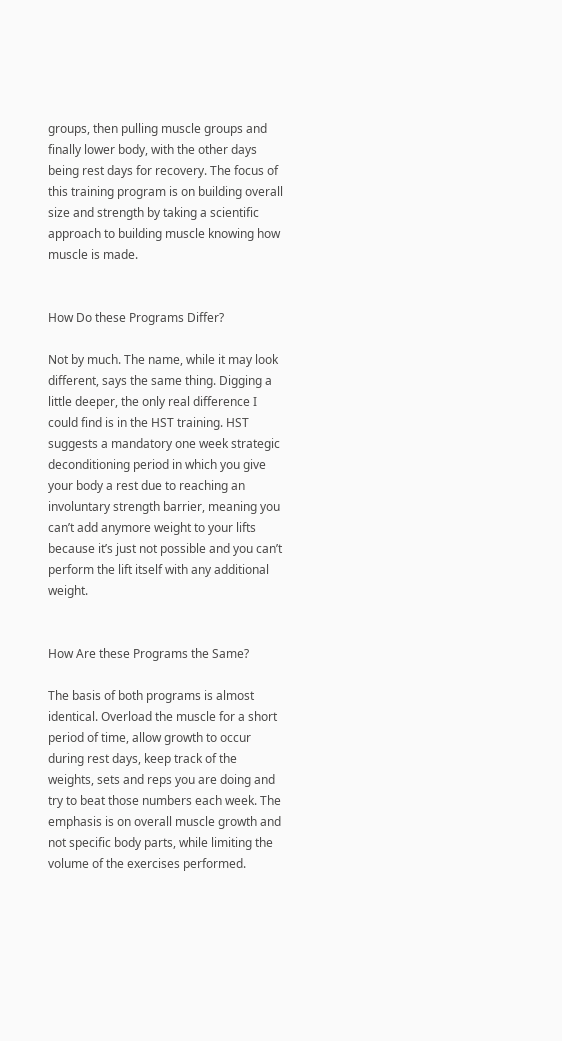groups, then pulling muscle groups and finally lower body, with the other days being rest days for recovery. The focus of this training program is on building overall size and strength by taking a scientific approach to building muscle knowing how muscle is made.


How Do these Programs Differ?

Not by much. The name, while it may look different, says the same thing. Digging a little deeper, the only real difference I could find is in the HST training. HST suggests a mandatory one week strategic deconditioning period in which you give your body a rest due to reaching an involuntary strength barrier, meaning you can’t add anymore weight to your lifts because it’s just not possible and you can’t perform the lift itself with any additional weight.


How Are these Programs the Same?

The basis of both programs is almost identical. Overload the muscle for a short period of time, allow growth to occur during rest days, keep track of the weights, sets and reps you are doing and try to beat those numbers each week. The emphasis is on overall muscle growth and not specific body parts, while limiting the volume of the exercises performed.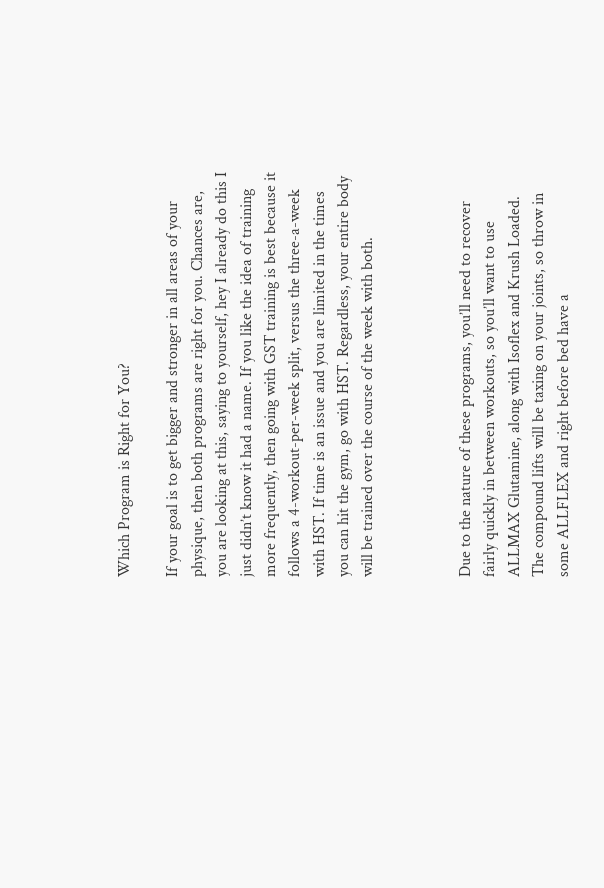Which Program is Right for You?

If your goal is to get bigger and stronger in all areas of your physique, then both programs are right for you. Chances are, you are looking at this, saying to yourself, hey I already do this I just didn’t know it had a name. If you like the idea of training more frequently, then going with GST training is best because it follows a 4-workout-per-week split, versus the three-a-week with HST. If time is an issue and you are limited in the times you can hit the gym, go with HST. Regardless, your entire body will be trained over the course of the week with both.



Due to the nature of these programs, you’ll need to recover fairly quickly in between workouts, so you’ll want to use ALLMAX Glutamine, along with Isoflex and Krush Loaded.  The compound lifts will be taxing on your joints, so throw in some ALLFLEX and right before bed have a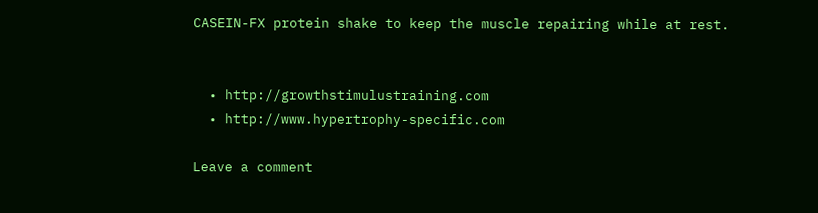CASEIN-FX protein shake to keep the muscle repairing while at rest.


  • http://growthstimulustraining.com
  • http://www.hypertrophy-specific.com

Leave a comment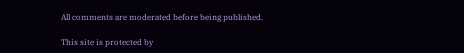All comments are moderated before being published.

This site is protected by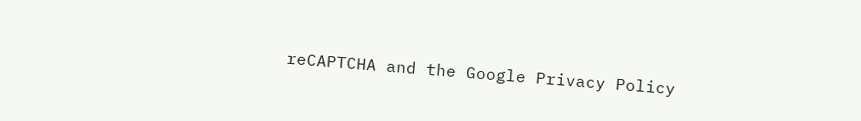reCAPTCHA and the Google Privacy Policy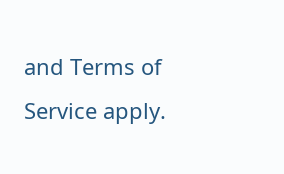and Terms of Service apply.